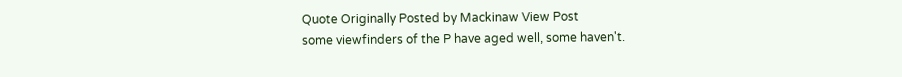Quote Originally Posted by Mackinaw View Post
some viewfinders of the P have aged well, some haven't.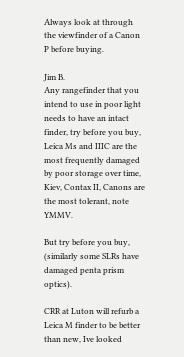Always look at through the viewfinder of a Canon P before buying.

Jim B.
Any rangefinder that you intend to use in poor light needs to have an intact finder, try before you buy, Leica Ms and IIIC are the most frequently damaged by poor storage over time, Kiev, Contax II, Canons are the most tolerant, note YMMV.

But try before you buy, (similarly some SLRs have damaged penta prism optics).

CRR at Luton will refurb a Leica M finder to be better than new, Ive looked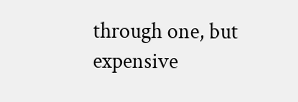through one, but expensive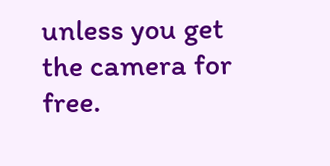unless you get the camera for free.